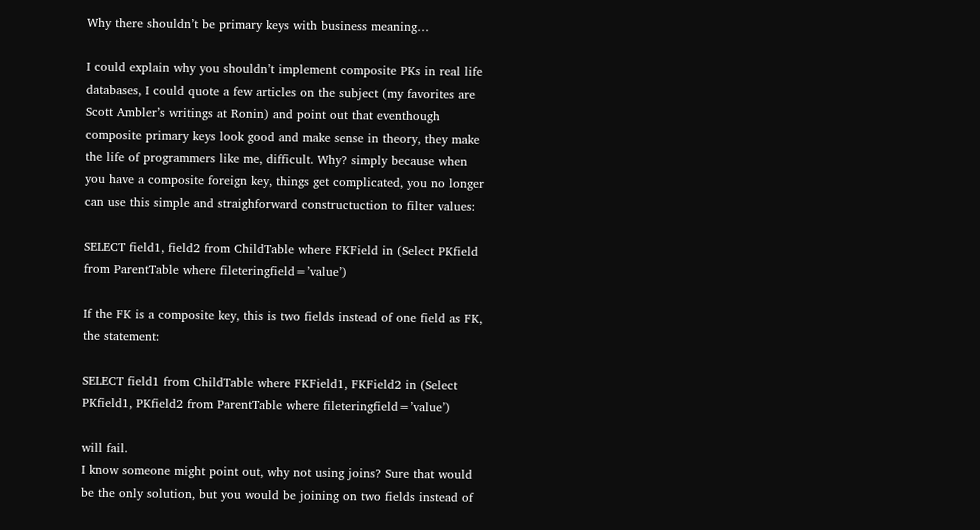Why there shouldn’t be primary keys with business meaning…

I could explain why you shouldn’t implement composite PKs in real life databases, I could quote a few articles on the subject (my favorites are Scott Ambler’s writings at Ronin) and point out that eventhough composite primary keys look good and make sense in theory, they make the life of programmers like me, difficult. Why? simply because when you have a composite foreign key, things get complicated, you no longer can use this simple and straighforward constructuction to filter values:

SELECT field1, field2 from ChildTable where FKField in (Select PKfield from ParentTable where fileteringfield=’value’)

If the FK is a composite key, this is two fields instead of one field as FK, the statement:

SELECT field1 from ChildTable where FKField1, FKField2 in (Select PKfield1, PKfield2 from ParentTable where fileteringfield=’value’)

will fail.
I know someone might point out, why not using joins? Sure that would be the only solution, but you would be joining on two fields instead of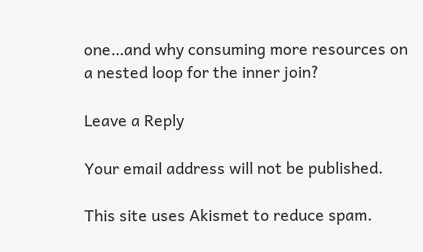one…and why consuming more resources on a nested loop for the inner join?

Leave a Reply

Your email address will not be published.

This site uses Akismet to reduce spam.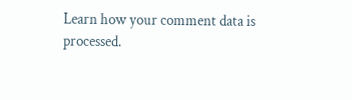Learn how your comment data is processed.